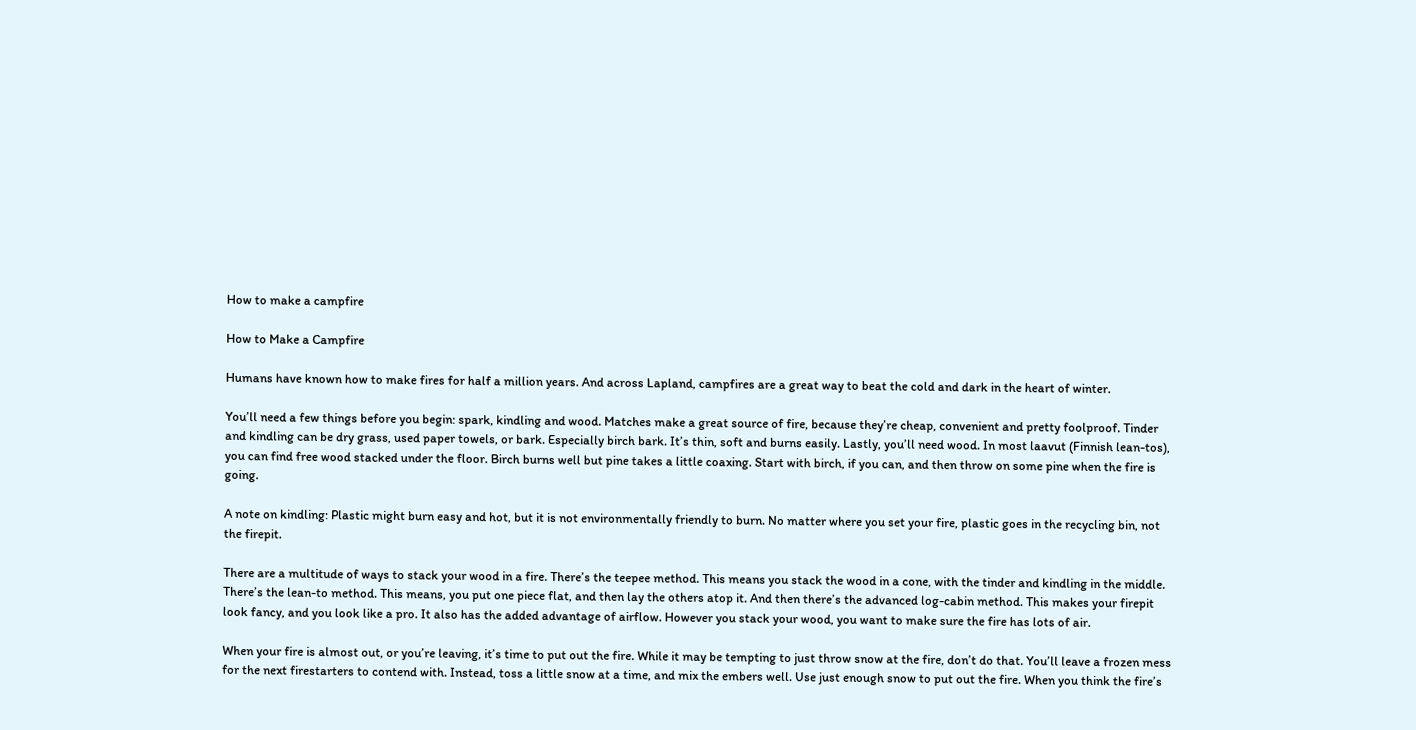How to make a campfire

How to Make a Campfire

Humans have known how to make fires for half a million years. And across Lapland, campfires are a great way to beat the cold and dark in the heart of winter.

You’ll need a few things before you begin: spark, kindling and wood. Matches make a great source of fire, because they’re cheap, convenient and pretty foolproof. Tinder and kindling can be dry grass, used paper towels, or bark. Especially birch bark. It’s thin, soft and burns easily. Lastly, you’ll need wood. In most laavut (Finnish lean-tos), you can find free wood stacked under the floor. Birch burns well but pine takes a little coaxing. Start with birch, if you can, and then throw on some pine when the fire is going.

A note on kindling: Plastic might burn easy and hot, but it is not environmentally friendly to burn. No matter where you set your fire, plastic goes in the recycling bin, not the firepit.

There are a multitude of ways to stack your wood in a fire. There’s the teepee method. This means you stack the wood in a cone, with the tinder and kindling in the middle. There’s the lean-to method. This means, you put one piece flat, and then lay the others atop it. And then there’s the advanced log-cabin method. This makes your firepit look fancy, and you look like a pro. It also has the added advantage of airflow. However you stack your wood, you want to make sure the fire has lots of air.

When your fire is almost out, or you’re leaving, it’s time to put out the fire. While it may be tempting to just throw snow at the fire, don’t do that. You’ll leave a frozen mess for the next firestarters to contend with. Instead, toss a little snow at a time, and mix the embers well. Use just enough snow to put out the fire. When you think the fire’s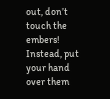out, don’t touch the embers! Instead, put your hand over them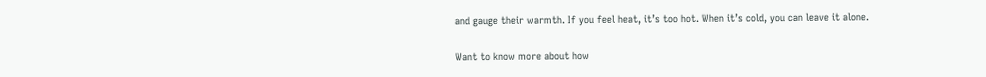and gauge their warmth. If you feel heat, it’s too hot. When it’s cold, you can leave it alone.

Want to know more about how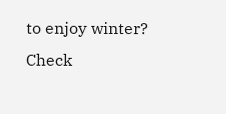to enjoy winter? Check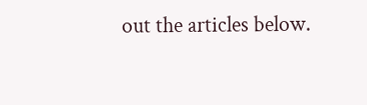out the articles below.